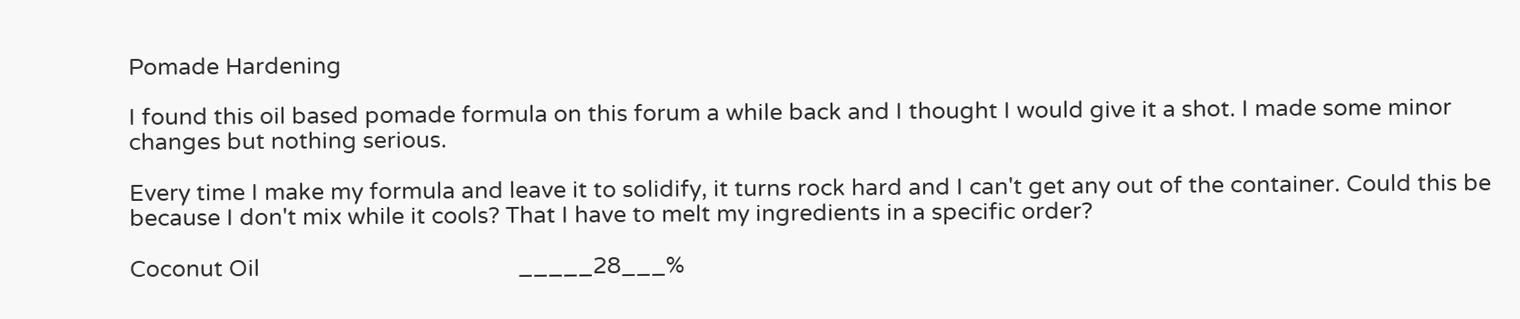Pomade Hardening

I found this oil based pomade formula on this forum a while back and I thought I would give it a shot. I made some minor changes but nothing serious.

Every time I make my formula and leave it to solidify, it turns rock hard and I can't get any out of the container. Could this be because I don't mix while it cools? That I have to melt my ingredients in a specific order?

Coconut Oil                                           _____28___%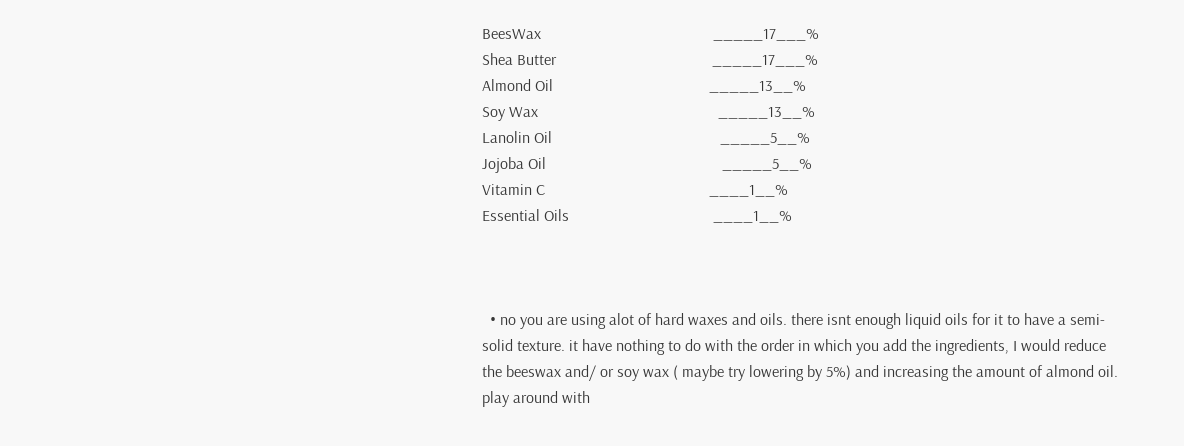BeesWax                                           _____17___%
Shea Butter                                       _____17___%
Almond Oil                                       _____13__%
Soy Wax                                             _____13__%
Lanolin Oil                                          _____5__%
Jojoba Oil                                            _____5__%
Vitamin C                                         ____1__%
Essential Oils                                    ____1__%



  • no you are using alot of hard waxes and oils. there isnt enough liquid oils for it to have a semi- solid texture. it have nothing to do with the order in which you add the ingredients, I would reduce the beeswax and/ or soy wax ( maybe try lowering by 5%) and increasing the amount of almond oil. play around with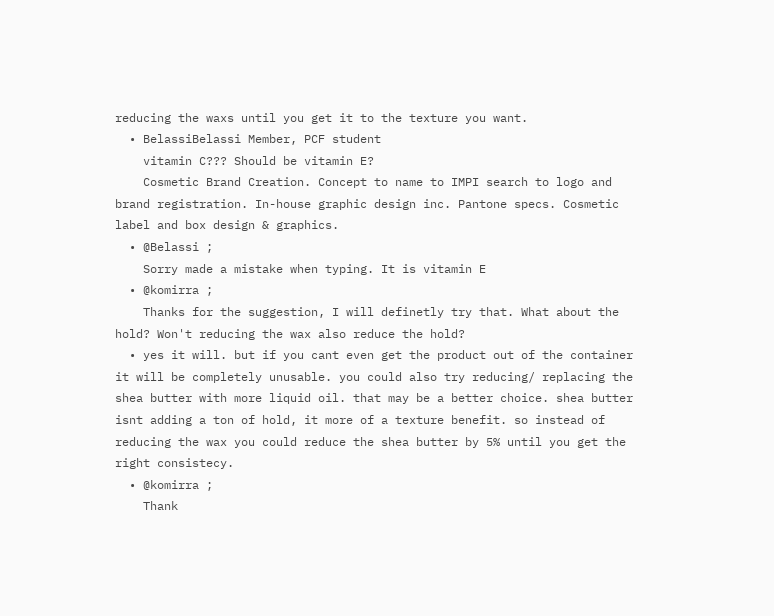reducing the waxs until you get it to the texture you want.
  • BelassiBelassi Member, PCF student
    vitamin C??? Should be vitamin E?
    Cosmetic Brand Creation. Concept to name to IMPI search to logo and brand registration. In-house graphic design inc. Pantone specs. Cosmetic label and box design & graphics.
  • @Belassi ;
    Sorry made a mistake when typing. It is vitamin E
  • @komirra ;
    Thanks for the suggestion, I will definetly try that. What about the hold? Won't reducing the wax also reduce the hold?
  • yes it will. but if you cant even get the product out of the container it will be completely unusable. you could also try reducing/ replacing the shea butter with more liquid oil. that may be a better choice. shea butter isnt adding a ton of hold, it more of a texture benefit. so instead of reducing the wax you could reduce the shea butter by 5% until you get the right consistecy.
  • @komirra ;
    Thank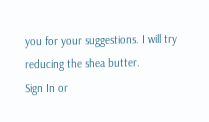you for your suggestions. I will try reducing the shea butter.
Sign In or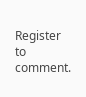Register to comment.